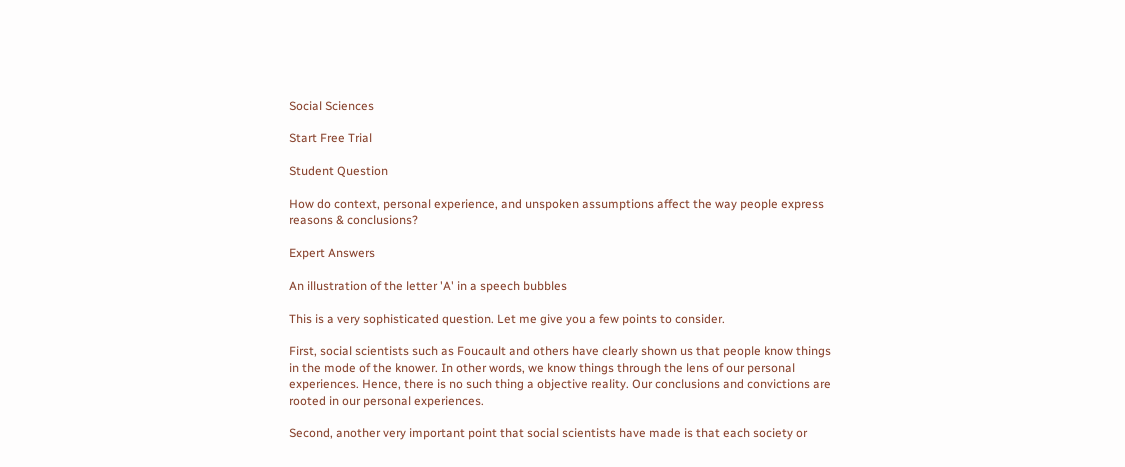Social Sciences

Start Free Trial

Student Question

How do context, personal experience, and unspoken assumptions affect the way people express reasons & conclusions?

Expert Answers

An illustration of the letter 'A' in a speech bubbles

This is a very sophisticated question. Let me give you a few points to consider.

First, social scientists such as Foucault and others have clearly shown us that people know things in the mode of the knower. In other words, we know things through the lens of our personal experiences. Hence, there is no such thing a objective reality. Our conclusions and convictions are rooted in our personal experiences.

Second, another very important point that social scientists have made is that each society or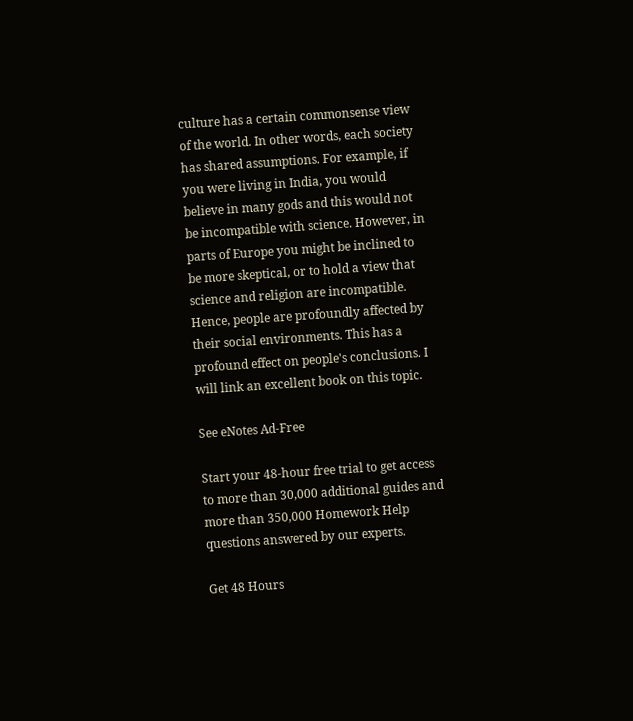culture has a certain commonsense view of the world. In other words, each society has shared assumptions. For example, if you were living in India, you would believe in many gods and this would not be incompatible with science. However, in parts of Europe you might be inclined to be more skeptical, or to hold a view that science and religion are incompatible. Hence, people are profoundly affected by their social environments. This has a profound effect on people's conclusions. I will link an excellent book on this topic.

See eNotes Ad-Free

Start your 48-hour free trial to get access to more than 30,000 additional guides and more than 350,000 Homework Help questions answered by our experts.

Get 48 Hours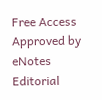Free Access
Approved by eNotes Editorial